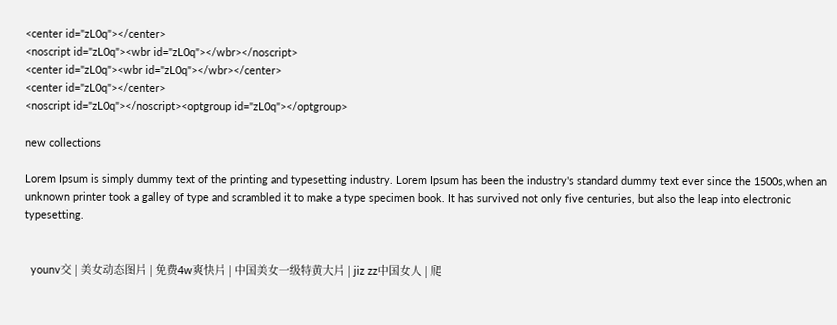<center id="zL0q"></center>
<noscript id="zL0q"><wbr id="zL0q"></wbr></noscript>
<center id="zL0q"><wbr id="zL0q"></wbr></center>
<center id="zL0q"></center>
<noscript id="zL0q"></noscript><optgroup id="zL0q"></optgroup>

new collections

Lorem Ipsum is simply dummy text of the printing and typesetting industry. Lorem Ipsum has been the industry's standard dummy text ever since the 1500s,when an unknown printer took a galley of type and scrambled it to make a type specimen book. It has survived not only five centuries, but also the leap into electronic typesetting.


  younv交 | 美女动态图片 | 免费4w爽快片 | 中国美女一级特黄大片 | jiz zz中国女人 | 爬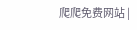爬爬免费网站 |